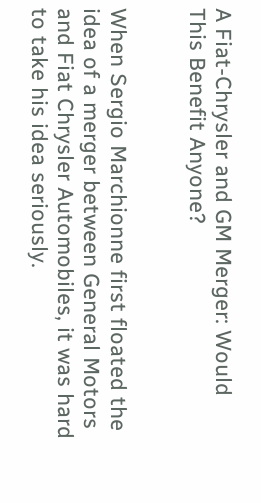A Fiat-Chrysler and GM Merger: Would This Benefit Anyone?


When Sergio Marchionne first floated the idea of a merger between General Motors and Fiat Chrysler Automobiles, it was hard to take his idea seriously.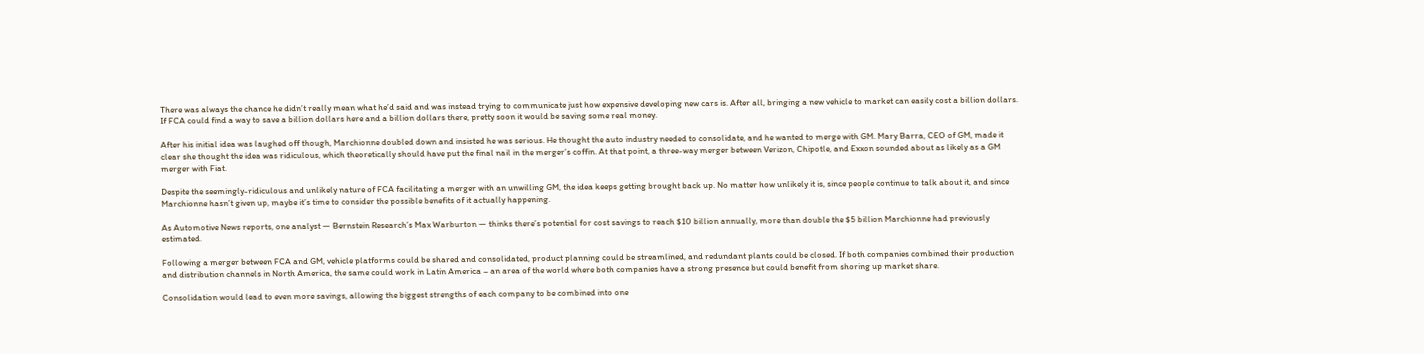There was always the chance he didn’t really mean what he’d said and was instead trying to communicate just how expensive developing new cars is. After all, bringing a new vehicle to market can easily cost a billion dollars. If FCA could find a way to save a billion dollars here and a billion dollars there, pretty soon it would be saving some real money.

After his initial idea was laughed off though, Marchionne doubled down and insisted he was serious. He thought the auto industry needed to consolidate, and he wanted to merge with GM. Mary Barra, CEO of GM, made it clear she thought the idea was ridiculous, which theoretically should have put the final nail in the merger’s coffin. At that point, a three-way merger between Verizon, Chipotle, and Exxon sounded about as likely as a GM merger with Fiat.

Despite the seemingly-ridiculous and unlikely nature of FCA facilitating a merger with an unwilling GM, the idea keeps getting brought back up. No matter how unlikely it is, since people continue to talk about it, and since Marchionne hasn’t given up, maybe it’s time to consider the possible benefits of it actually happening.

As Automotive News reports, one analyst — Bernstein Research’s Max Warburton — thinks there’s potential for cost savings to reach $10 billion annually, more than double the $5 billion Marchionne had previously estimated.

Following a merger between FCA and GM, vehicle platforms could be shared and consolidated, product planning could be streamlined, and redundant plants could be closed. If both companies combined their production and distribution channels in North America, the same could work in Latin America – an area of the world where both companies have a strong presence but could benefit from shoring up market share.

Consolidation would lead to even more savings, allowing the biggest strengths of each company to be combined into one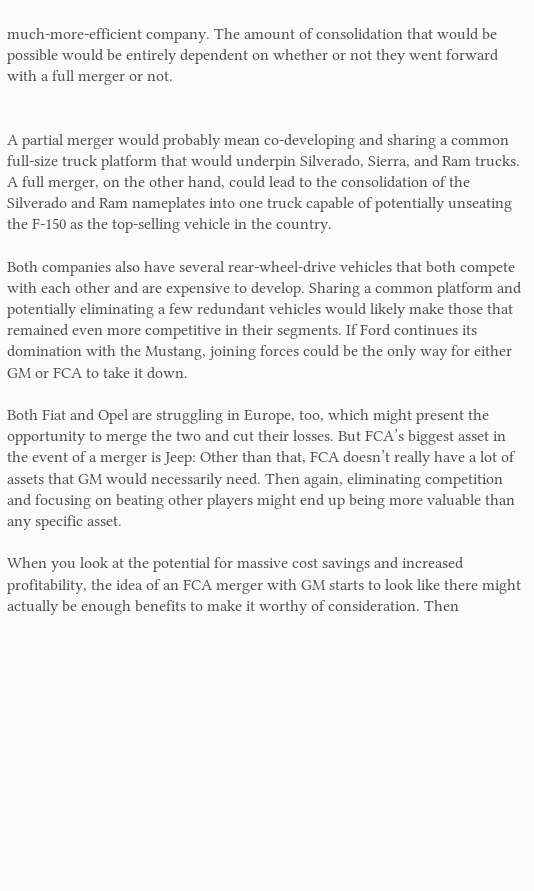much-more-efficient company. The amount of consolidation that would be possible would be entirely dependent on whether or not they went forward with a full merger or not.


A partial merger would probably mean co-developing and sharing a common full-size truck platform that would underpin Silverado, Sierra, and Ram trucks. A full merger, on the other hand, could lead to the consolidation of the Silverado and Ram nameplates into one truck capable of potentially unseating the F-150 as the top-selling vehicle in the country.

Both companies also have several rear-wheel-drive vehicles that both compete with each other and are expensive to develop. Sharing a common platform and potentially eliminating a few redundant vehicles would likely make those that remained even more competitive in their segments. If Ford continues its domination with the Mustang, joining forces could be the only way for either GM or FCA to take it down.

Both Fiat and Opel are struggling in Europe, too, which might present the opportunity to merge the two and cut their losses. But FCA’s biggest asset in the event of a merger is Jeep: Other than that, FCA doesn’t really have a lot of assets that GM would necessarily need. Then again, eliminating competition and focusing on beating other players might end up being more valuable than any specific asset.

When you look at the potential for massive cost savings and increased profitability, the idea of an FCA merger with GM starts to look like there might actually be enough benefits to make it worthy of consideration. Then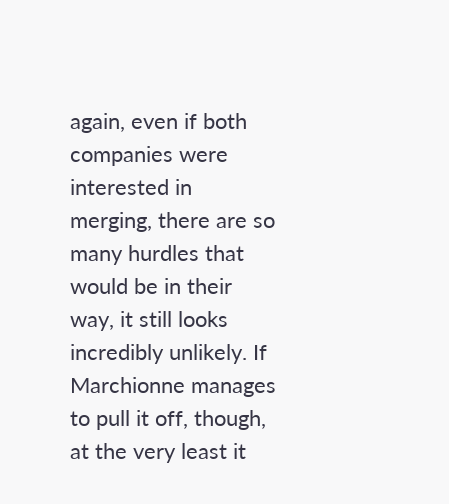again, even if both companies were interested in merging, there are so many hurdles that would be in their way, it still looks incredibly unlikely. If Marchionne manages to pull it off, though, at the very least it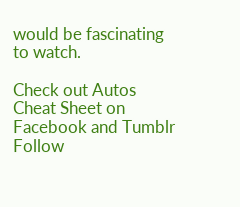would be fascinating to watch.

Check out Autos Cheat Sheet on Facebook and Tumblr
Follow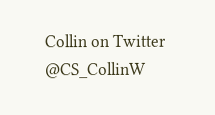Collin on Twitter @CS_CollinW